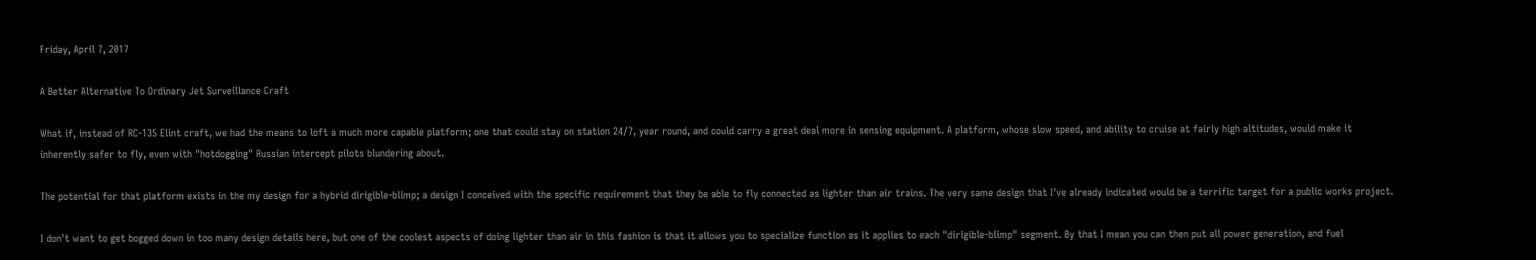Friday, April 7, 2017

A Better Alternative To Ordinary Jet Surveillance Craft

What if, instead of RC-135 Elint craft, we had the means to loft a much more capable platform; one that could stay on station 24/7, year round, and could carry a great deal more in sensing equipment. A platform, whose slow speed, and ability to cruise at fairly high altitudes, would make it inherently safer to fly, even with "hotdogging" Russian intercept pilots blundering about.

The potential for that platform exists in the my design for a hybrid dirigible-blimp; a design I conceived with the specific requirement that they be able to fly connected as lighter than air trains. The very same design that I've already indicated would be a terrific target for a public works project.

I don't want to get bogged down in too many design details here, but one of the coolest aspects of doing lighter than air in this fashion is that it allows you to specialize function as it applies to each "dirigible-blimp" segment. By that I mean you can then put all power generation, and fuel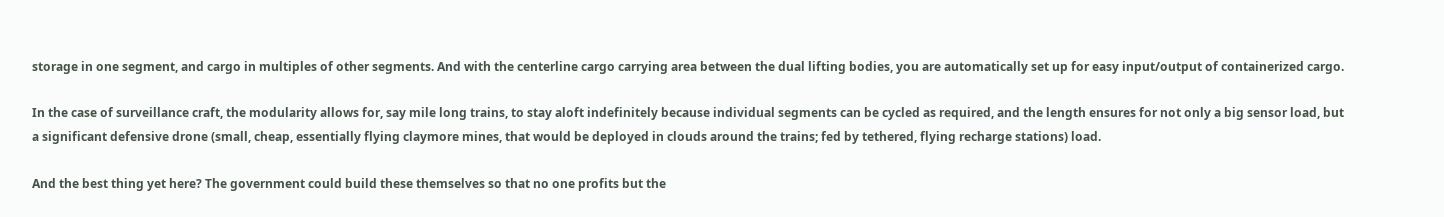storage in one segment, and cargo in multiples of other segments. And with the centerline cargo carrying area between the dual lifting bodies, you are automatically set up for easy input/output of containerized cargo.

In the case of surveillance craft, the modularity allows for, say mile long trains, to stay aloft indefinitely because individual segments can be cycled as required, and the length ensures for not only a big sensor load, but a significant defensive drone (small, cheap, essentially flying claymore mines, that would be deployed in clouds around the trains; fed by tethered, flying recharge stations) load.

And the best thing yet here? The government could build these themselves so that no one profits but the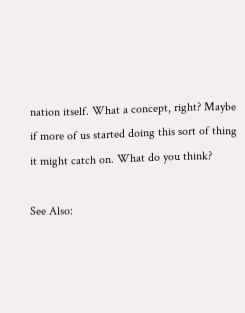nation itself. What a concept, right? Maybe if more of us started doing this sort of thing it might catch on. What do you think?

See Also: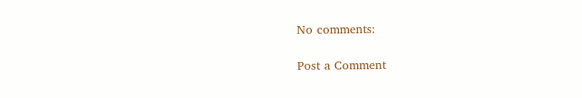No comments:

Post a Comment